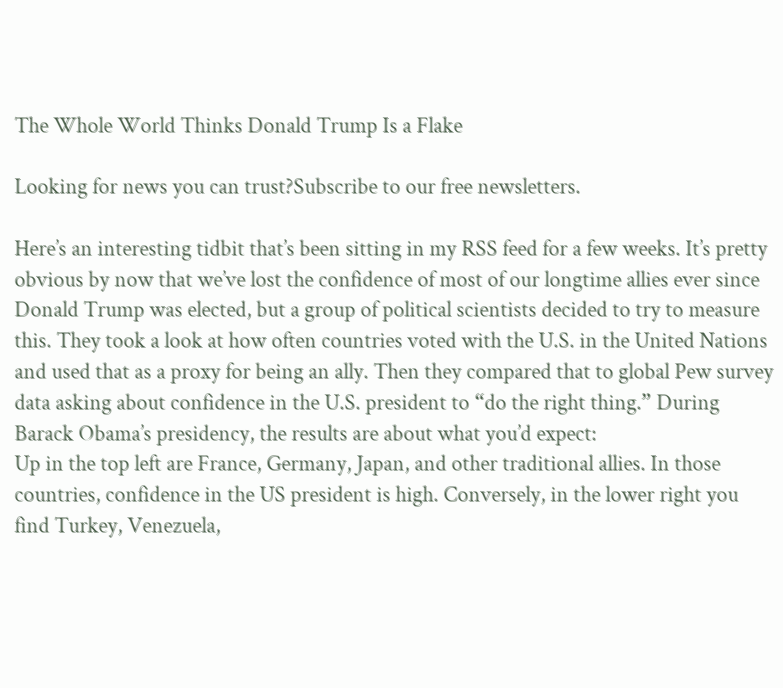The Whole World Thinks Donald Trump Is a Flake

Looking for news you can trust?Subscribe to our free newsletters.

Here’s an interesting tidbit that’s been sitting in my RSS feed for a few weeks. It’s pretty obvious by now that we’ve lost the confidence of most of our longtime allies ever since Donald Trump was elected, but a group of political scientists decided to try to measure this. They took a look at how often countries voted with the U.S. in the United Nations and used that as a proxy for being an ally. Then they compared that to global Pew survey data asking about confidence in the U.S. president to “do the right thing.” During Barack Obama’s presidency, the results are about what you’d expect:
Up in the top left are France, Germany, Japan, and other traditional allies. In those countries, confidence in the US president is high. Conversely, in the lower right you find Turkey, Venezuela,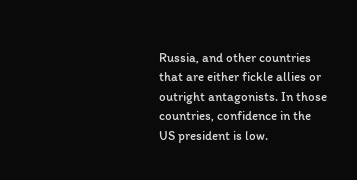Russia, and other countries that are either fickle allies or outright antagonists. In those countries, confidence in the US president is low.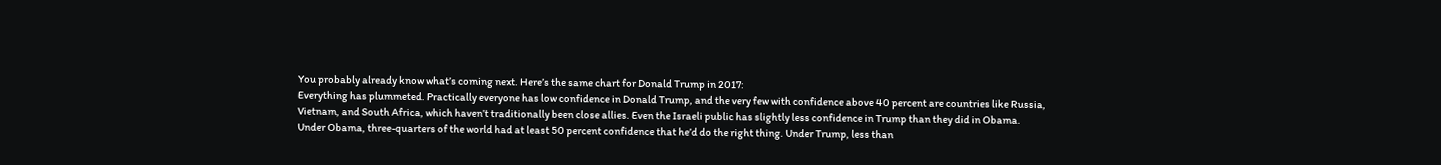You probably already know what’s coming next. Here’s the same chart for Donald Trump in 2017:
Everything has plummeted. Practically everyone has low confidence in Donald Trump, and the very few with confidence above 40 percent are countries like Russia, Vietnam, and South Africa, which haven’t traditionally been close allies. Even the Israeli public has slightly less confidence in Trump than they did in Obama.
Under Obama, three-quarters of the world had at least 50 percent confidence that he’d do the right thing. Under Trump, less than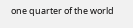one quarter of the world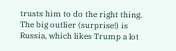trusts him to do the right thing. The big outlier (surprise!) is Russia, which likes Trump a lot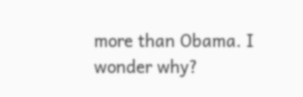more than Obama. I wonder why?